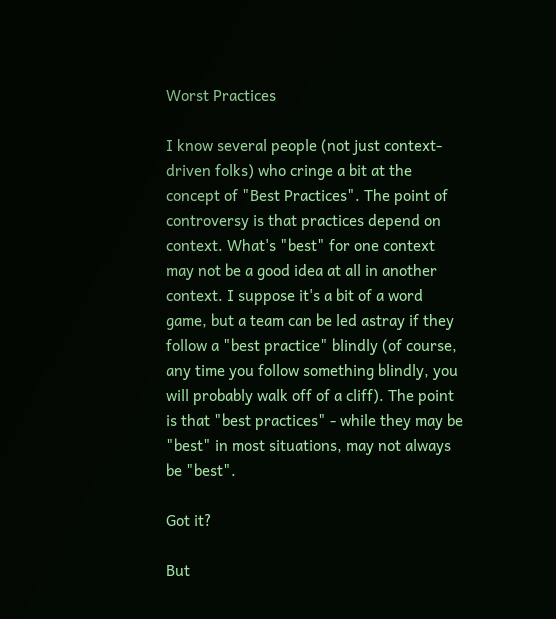Worst Practices

I know several people (not just context-driven folks) who cringe a bit at the concept of "Best Practices". The point of controversy is that practices depend on context. What's "best" for one context may not be a good idea at all in another context. I suppose it's a bit of a word game, but a team can be led astray if they follow a "best practice" blindly (of course, any time you follow something blindly, you will probably walk off of a cliff). The point is that "best practices" - while they may be "best" in most situations, may not always be "best".

Got it?

But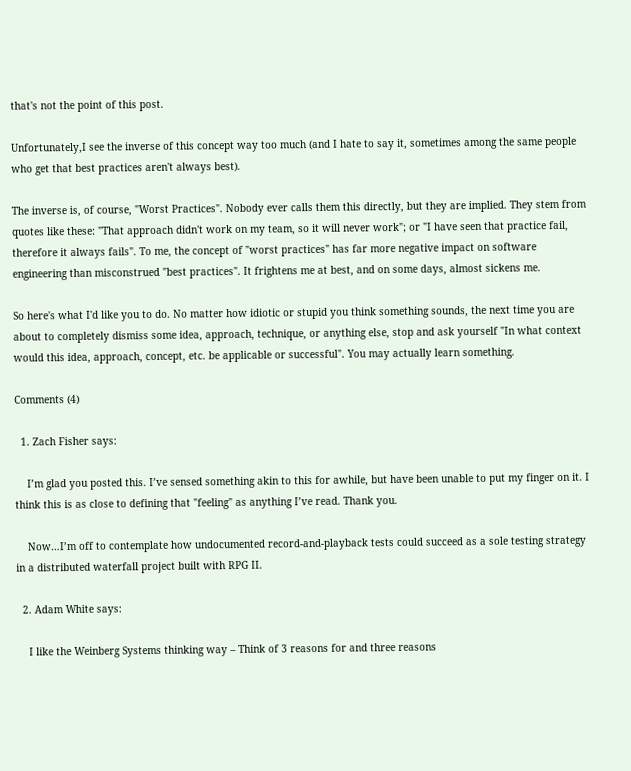that's not the point of this post.

Unfortunately,I see the inverse of this concept way too much (and I hate to say it, sometimes among the same people who get that best practices aren't always best).

The inverse is, of course, "Worst Practices". Nobody ever calls them this directly, but they are implied. They stem from quotes like these: "That approach didn't work on my team, so it will never work"; or "I have seen that practice fail, therefore it always fails". To me, the concept of "worst practices" has far more negative impact on software engineering than misconstrued "best practices". It frightens me at best, and on some days, almost sickens me.

So here's what I'd like you to do. No matter how idiotic or stupid you think something sounds, the next time you are about to completely dismiss some idea, approach, technique, or anything else, stop and ask yourself "In what context would this idea, approach, concept, etc. be applicable or successful". You may actually learn something.

Comments (4)

  1. Zach Fisher says:

    I’m glad you posted this. I’ve sensed something akin to this for awhile, but have been unable to put my finger on it. I think this is as close to defining that "feeling" as anything I’ve read. Thank you.

    Now…I’m off to contemplate how undocumented record-and-playback tests could succeed as a sole testing strategy in a distributed waterfall project built with RPG II.

  2. Adam White says:

    I like the Weinberg Systems thinking way – Think of 3 reasons for and three reasons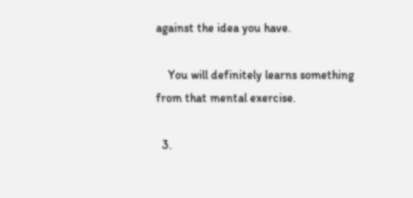against the idea you have.

    You will definitely learns something from that mental exercise.

  3.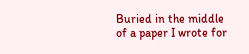Buried in the middle of a paper I wrote for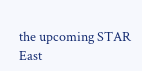the upcoming STAR East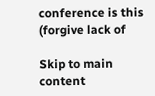conference is this (forgive lack of

Skip to main content